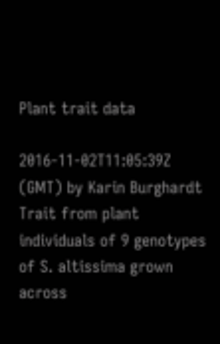Plant trait data

2016-11-02T11:05:39Z (GMT) by Karin Burghardt
Trait from plant individuals of 9 genotypes of S. altissima grown across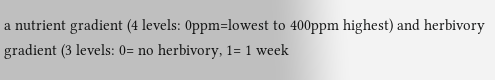a nutrient gradient (4 levels: 0ppm=lowest to 400ppm highest) and herbivory gradient (3 levels: 0= no herbivory, 1= 1 week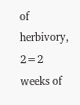of herbivory, 2=2 weeks of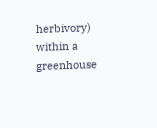herbivory) within a greenhouse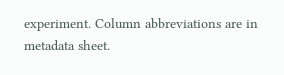experiment. Column abbreviations are in metadata sheet.